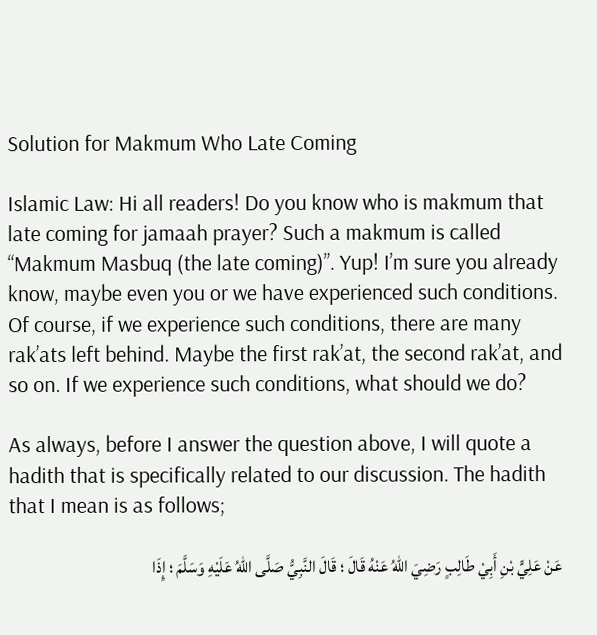Solution for Makmum Who Late Coming

Islamic Law: Hi all readers! Do you know who is makmum that late coming for jamaah prayer? Such a makmum is called “Makmum Masbuq (the late coming)”. Yup! I’m sure you already know, maybe even you or we have experienced such conditions. Of course, if we experience such conditions, there are many rak’ats left behind. Maybe the first rak’at, the second rak’at, and so on. If we experience such conditions, what should we do?

As always, before I answer the question above, I will quote a hadith that is specifically related to our discussion. The hadith that I mean is as follows;

عَنْ عَلِيٍّ بْنِ أَبِيْ طَالِبٍ رَضِيَ اللهُ عَنْهُ قَالَ ؛ قَالَ النَّبِيُّ صَلَّى اللهُ عَلَيْهِ وَسَلَّمَ ؛ إِذَا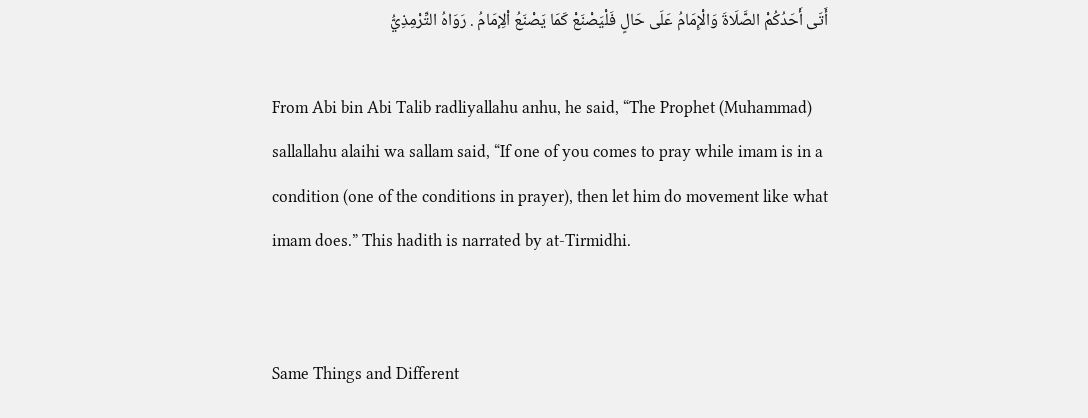أَتَى أَحَدُكُمْ الصَّلَاةَ وَالْإِمَامُ عَلَى حَالٍ فَلْيَصْنَعْ كَمَا يَصْنَعُ اْلِإمَامُ . رَوَاهُ التِّرْمِذِيُّ

From Abi bin Abi Talib radliyallahu anhu, he said, “The Prophet (Muhammad) sallallahu alaihi wa sallam said, “If one of you comes to pray while imam is in a condition (one of the conditions in prayer), then let him do movement like what imam does.” This hadith is narrated by at-Tirmidhi.


Same Things and Different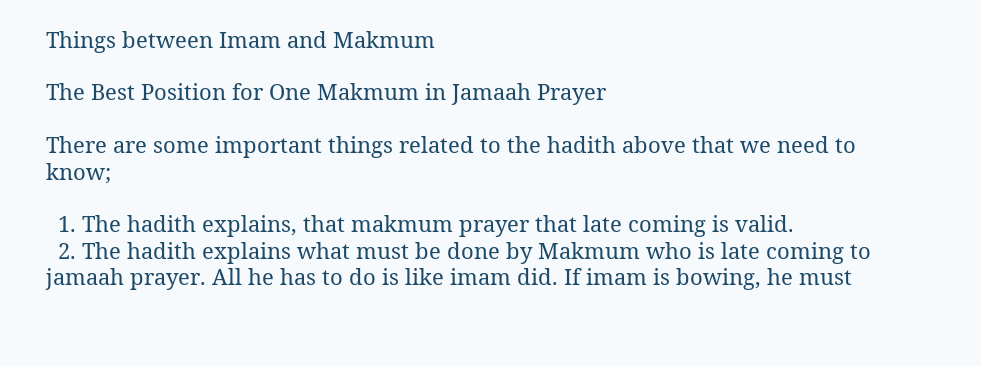Things between Imam and Makmum

The Best Position for One Makmum in Jamaah Prayer

There are some important things related to the hadith above that we need to know;

  1. The hadith explains, that makmum prayer that late coming is valid.
  2. The hadith explains what must be done by Makmum who is late coming to jamaah prayer. All he has to do is like imam did. If imam is bowing, he must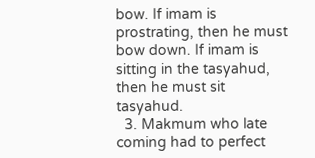bow. If imam is prostrating, then he must bow down. If imam is sitting in the tasyahud, then he must sit tasyahud.
  3. Makmum who late coming had to perfect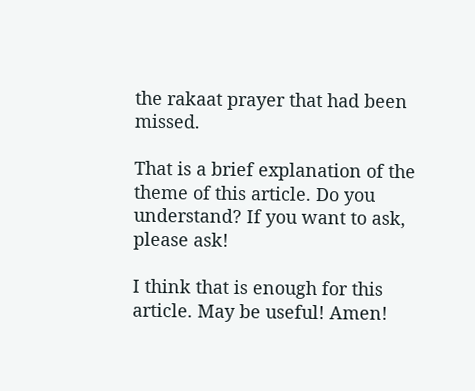the rakaat prayer that had been missed.

That is a brief explanation of the theme of this article. Do you understand? If you want to ask, please ask!

I think that is enough for this article. May be useful! Amen!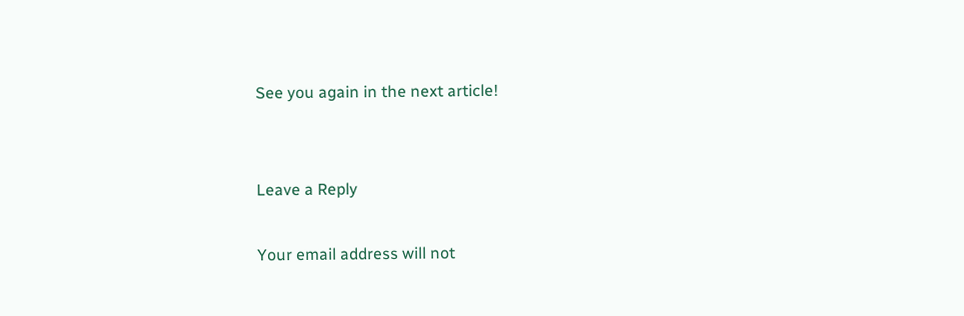See you again in the next article!


Leave a Reply

Your email address will not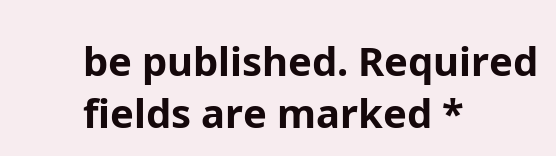be published. Required fields are marked *